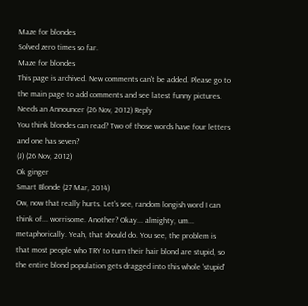Maze for blondes
Solved zero times so far.
Maze for blondes
This page is archived. New comments can't be added. Please go to the main page to add comments and see latest funny pictures.
Needs an Announcer (26 Nov, 2012) Reply
You think blondes can read? Two of those words have four letters and one has seven?
(J) (26 Nov, 2012)
Ok ginger
Smart Blonde (27 Mar, 2014)
Ow, now that really hurts. Let's see, random longish word I can think of... worrisome. Another? Okay... almighty, um... metaphorically. Yeah, that should do. You see, the problem is that most people who TRY to turn their hair blond are stupid, so the entire blond population gets dragged into this whole 'stupid'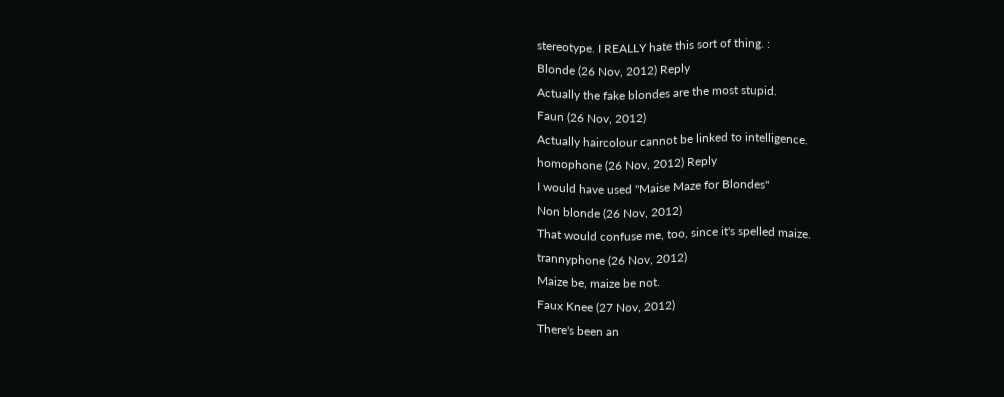stereotype. I REALLY hate this sort of thing. :
Blonde (26 Nov, 2012) Reply
Actually the fake blondes are the most stupid.
Faun (26 Nov, 2012)
Actually haircolour cannot be linked to intelligence.
homophone (26 Nov, 2012) Reply
I would have used "Maise Maze for Blondes"
Non blonde (26 Nov, 2012)
That would confuse me, too, since it's spelled maize.
trannyphone (26 Nov, 2012)
Maize be, maize be not.
Faux Knee (27 Nov, 2012)
There's been an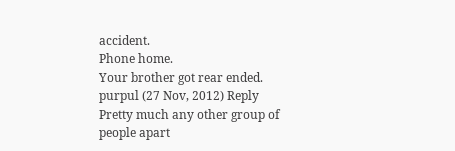accident.
Phone home.
Your brother got rear ended.
purpul (27 Nov, 2012) Reply
Pretty much any other group of people apart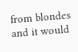from blondes and it would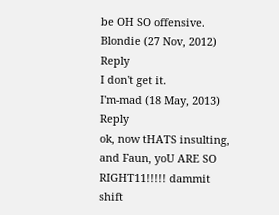be OH SO offensive.
Blondie (27 Nov, 2012) Reply
I don't get it.
I'm-mad (18 May, 2013) Reply
ok, now tHATS insulting, and Faun, yoU ARE SO RIGHT11!!!!! dammit shift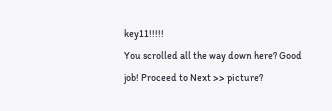key11!!!!!
You scrolled all the way down here? Good job! Proceed to Next >> picture?